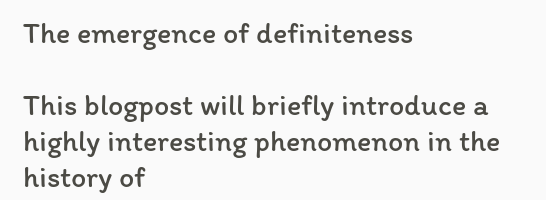The emergence of definiteness

This blogpost will briefly introduce a highly interesting phenomenon in the history of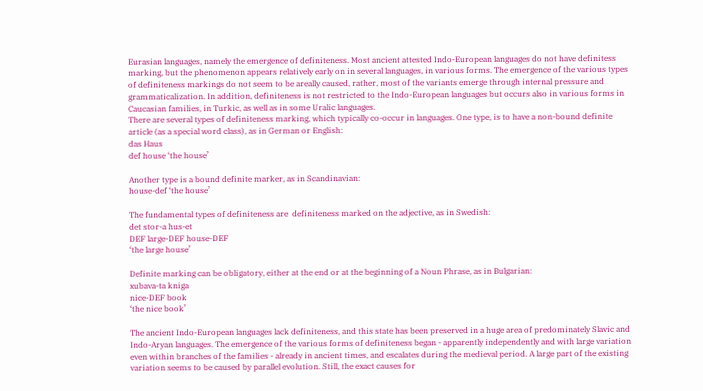Eurasian languages, namely the emergence of definiteness. Most ancient attested Indo-European languages do not have definitess marking, but the phenomenon appears relatively early on in several languages, in various forms. The emergence of the various types of definiteness markings do not seem to be areally caused, rather, most of the variants emerge through internal pressure and grammaticalization. In addition, definiteness is not restricted to the Indo-European languages but occurs also in various forms in Caucasian families, in Turkic, as well as in some Uralic languages.
There are several types of definiteness marking, which typically co-occur in languages. One type, is to have a non-bound definite article (as a special word class), as in German or English:
das Haus
def house ‘the house’

Another type is a bound definite marker, as in Scandinavian:
house-def ‘the house’

The fundamental types of definiteness are  definiteness marked on the adjective, as in Swedish:
det stor-a hus-et
DEF large-DEF house-DEF
‘the large house’

Definite marking can be obligatory, either at the end or at the beginning of a Noun Phrase, as in Bulgarian:
xubava-ta kniga
nice-DEF book
‘the nice book’

The ancient Indo-European languages lack definiteness, and this state has been preserved in a huge area of predominately Slavic and Indo-Aryan languages. The emergence of the various forms of definiteness began - apparently independently and with large variation even within branches of the families - already in ancient times, and escalates during the medieval period. A large part of the existing variation seems to be caused by parallel evolution. Still, the exact causes for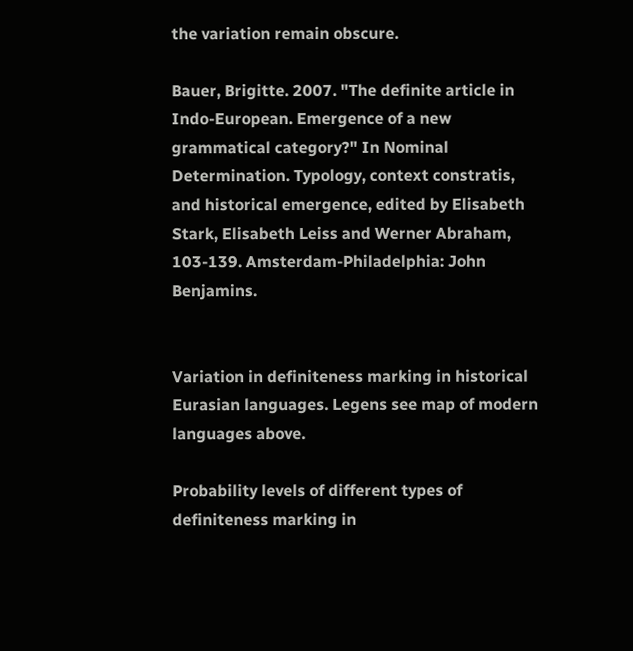the variation remain obscure.

Bauer, Brigitte. 2007. "The definite article in Indo-European. Emergence of a new grammatical category?" In Nominal Determination. Typology, context constratis, and historical emergence, edited by Elisabeth Stark, Elisabeth Leiss and Werner Abraham, 103-139. Amsterdam-Philadelphia: John Benjamins.


Variation in definiteness marking in historical Eurasian languages. Legens see map of modern languages above.

Probability levels of different types of definiteness marking in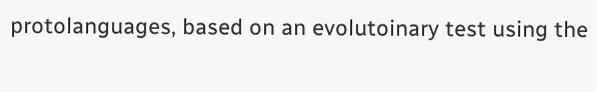protolanguages, based on an evolutoinary test using the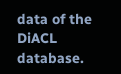data of the DiACL database.